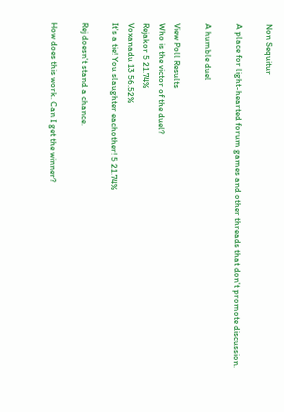Non Sequitur

A place for light-hearted forum games and other threads that don't promote discussion.

A humble duel

View Poll Results
Who is the victor of the duel?
Rejakor 5 21.74%
Voxanadu 13 56.52%
It's a tie! You slaughter eachother! 5 21.74%

Rej doesn't stand a chance.

How does this work. Can I get the winner?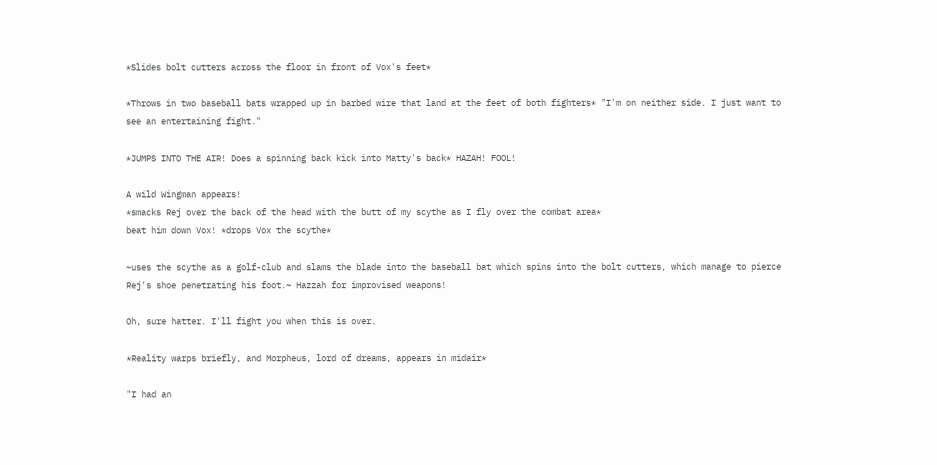*Slides bolt cutters across the floor in front of Vox's feet*

*Throws in two baseball bats wrapped up in barbed wire that land at the feet of both fighters* "I'm on neither side. I just want to see an entertaining fight."

*JUMPS INTO THE AIR! Does a spinning back kick into Matty's back* HAZAH! FOOL!

A wild Wingman appears!
*smacks Rej over the back of the head with the butt of my scythe as I fly over the combat area*
beat him down Vox! *drops Vox the scythe*

~uses the scythe as a golf-club and slams the blade into the baseball bat which spins into the bolt cutters, which manage to pierce Rej's shoe penetrating his foot.~ Hazzah for improvised weapons!

Oh, sure hatter. I'll fight you when this is over.

*Reality warps briefly, and Morpheus, lord of dreams, appears in midair*

"I had an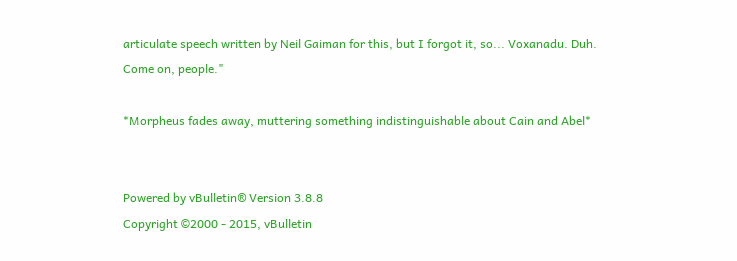articulate speech written by Neil Gaiman for this, but I forgot it, so... Voxanadu. Duh. Come on, people."

*Morpheus fades away, muttering something indistinguishable about Cain and Abel*


Powered by vBulletin® Version 3.8.8
Copyright ©2000 - 2015, vBulletin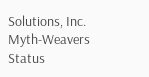Solutions, Inc.
Myth-Weavers Status